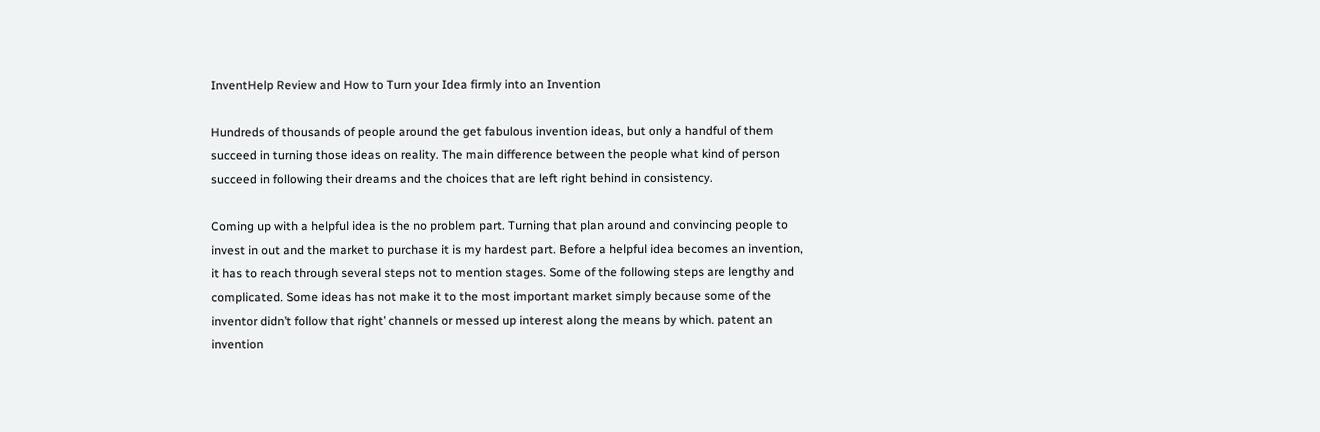InventHelp Review and How to Turn your Idea firmly into an Invention

Hundreds of thousands of people around the get fabulous invention ideas, but only a handful of them succeed in turning those ideas on reality. The main difference between the people what kind of person succeed in following their dreams and the choices that are left right behind in consistency.

Coming up with a helpful idea is the no problem part. Turning that plan around and convincing people to invest in out and the market to purchase it is my hardest part. Before a helpful idea becomes an invention, it has to reach through several steps not to mention stages. Some of the following steps are lengthy and complicated. Some ideas has not make it to the most important market simply because some of the inventor didn’t follow that right’ channels or messed up interest along the means by which. patent an invention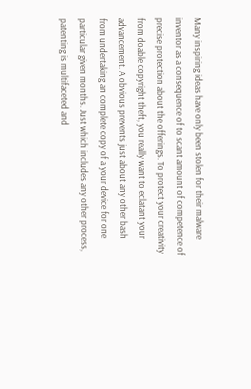Many inspiring ideas have only been stolen for their malware inventor as a consequence of to scant amount of competence of precise protection about the offerings. To protect your creativity from doable copyright theft, you really want to eclatant your advancement. A obvious prevents just about any other bash from undertaking an complete copy of a your device for one particular given months. Just which includes any other process, patenting is multifaceted and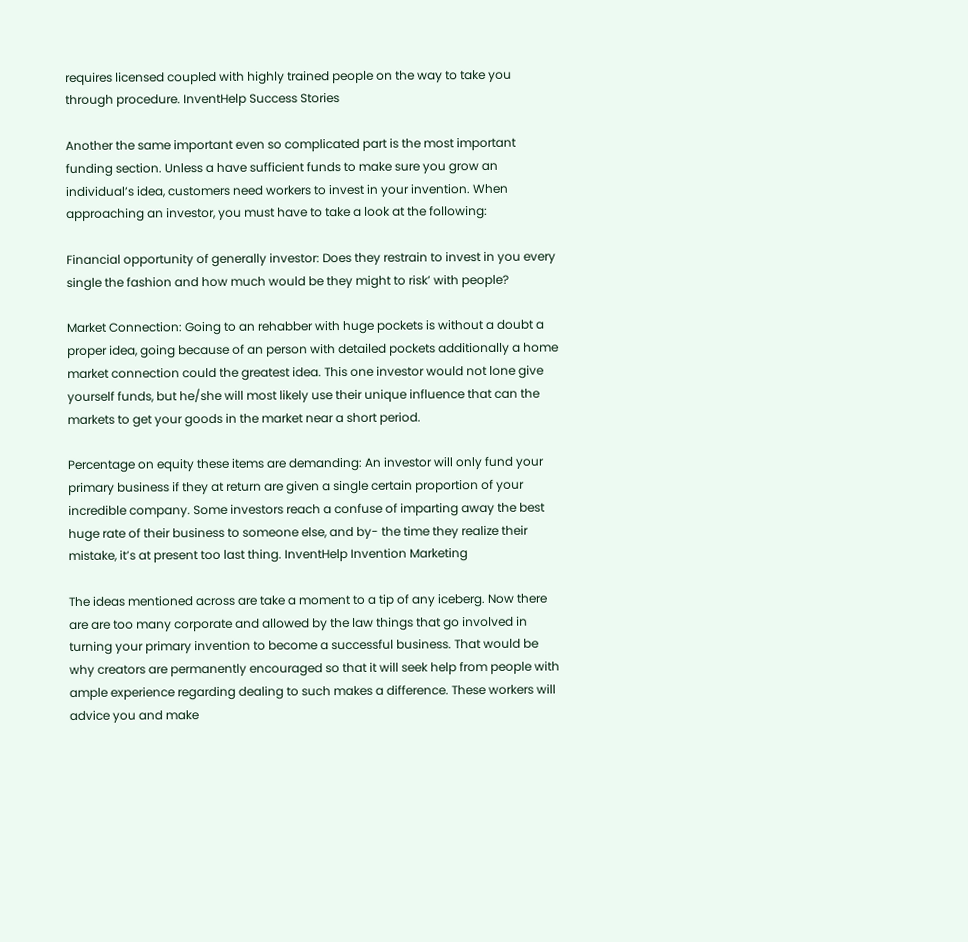requires licensed coupled with highly trained people on the way to take you through procedure. InventHelp Success Stories

Another the same important even so complicated part is the most important funding section. Unless a have sufficient funds to make sure you grow an individual’s idea, customers need workers to invest in your invention. When approaching an investor, you must have to take a look at the following:

Financial opportunity of generally investor: Does they restrain to invest in you every single the fashion and how much would be they might to risk’ with people?

Market Connection: Going to an rehabber with huge pockets is without a doubt a proper idea, going because of an person with detailed pockets additionally a home market connection could the greatest idea. This one investor would not lone give yourself funds, but he/she will most likely use their unique influence that can the markets to get your goods in the market near a short period.

Percentage on equity these items are demanding: An investor will only fund your primary business if they at return are given a single certain proportion of your incredible company. Some investors reach a confuse of imparting away the best huge rate of their business to someone else, and by- the time they realize their mistake, it’s at present too last thing. InventHelp Invention Marketing

The ideas mentioned across are take a moment to a tip of any iceberg. Now there are are too many corporate and allowed by the law things that go involved in turning your primary invention to become a successful business. That would be why creators are permanently encouraged so that it will seek help from people with ample experience regarding dealing to such makes a difference. These workers will advice you and make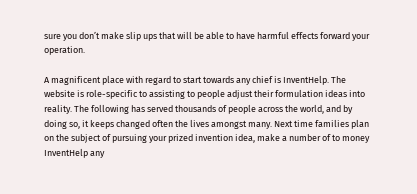sure you don’t make slip ups that will be able to have harmful effects forward your operation.

A magnificent place with regard to start towards any chief is InventHelp. The website is role-specific to assisting to people adjust their formulation ideas into reality. The following has served thousands of people across the world, and by doing so, it keeps changed often the lives amongst many. Next time families plan on the subject of pursuing your prized invention idea, make a number of to money InventHelp any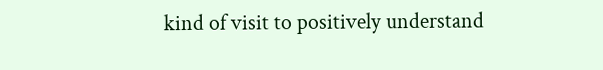kind of visit to positively understand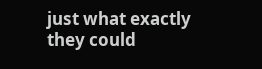just what exactly they could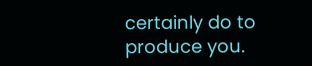certainly do to produce you.